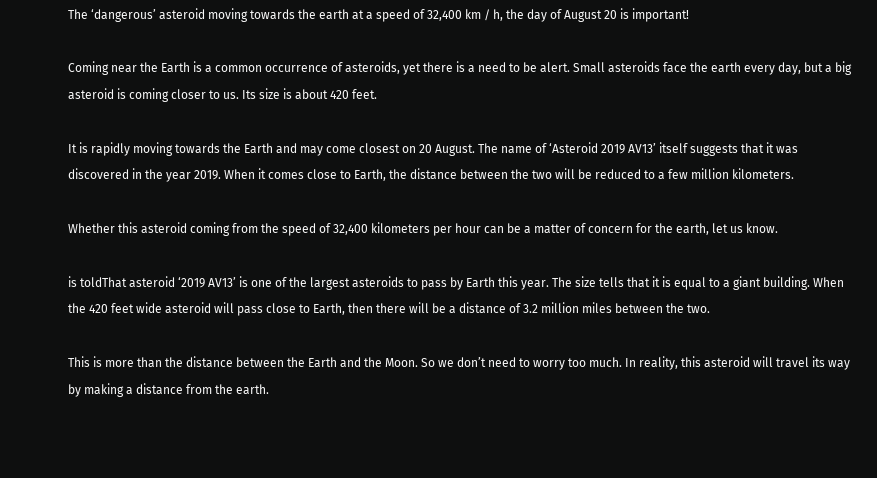The ‘dangerous’ asteroid moving towards the earth at a speed of 32,400 km / h, the day of August 20 is important!

Coming near the Earth is a common occurrence of asteroids, yet there is a need to be alert. Small asteroids face the earth every day, but a big asteroid is coming closer to us. Its size is about 420 feet.

It is rapidly moving towards the Earth and may come closest on 20 August. The name of ‘Asteroid 2019 AV13’ itself suggests that it was discovered in the year 2019. When it comes close to Earth, the distance between the two will be reduced to a few million kilometers.

Whether this asteroid coming from the speed of 32,400 kilometers per hour can be a matter of concern for the earth, let us know.

is toldThat asteroid ‘2019 AV13’ is one of the largest asteroids to pass by Earth this year. The size tells that it is equal to a giant building. When the 420 feet wide asteroid will pass close to Earth, then there will be a distance of 3.2 million miles between the two.

This is more than the distance between the Earth and the Moon. So we don’t need to worry too much. In reality, this asteroid will travel its way by making a distance from the earth.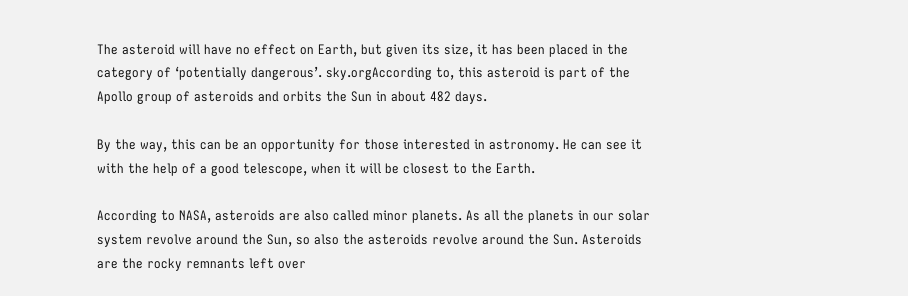The asteroid will have no effect on Earth, but given its size, it has been placed in the category of ‘potentially dangerous’. sky.orgAccording to, this asteroid is part of the Apollo group of asteroids and orbits the Sun in about 482 days.

By the way, this can be an opportunity for those interested in astronomy. He can see it with the help of a good telescope, when it will be closest to the Earth.

According to NASA, asteroids are also called minor planets. As all the planets in our solar system revolve around the Sun, so also the asteroids revolve around the Sun. Asteroids are the rocky remnants left over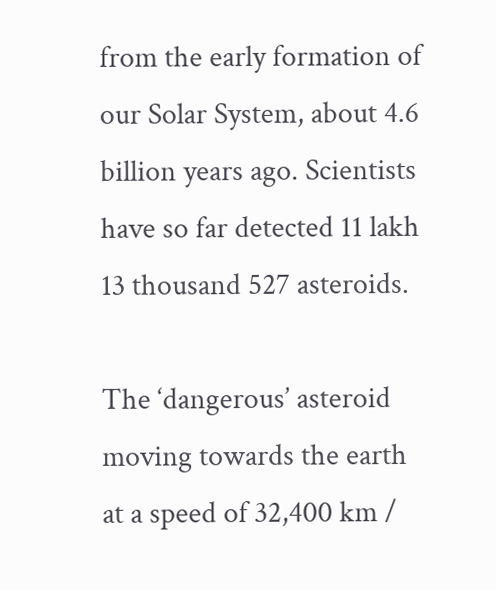from the early formation of our Solar System, about 4.6 billion years ago. Scientists have so far detected 11 lakh 13 thousand 527 asteroids.

The ‘dangerous’ asteroid moving towards the earth at a speed of 32,400 km /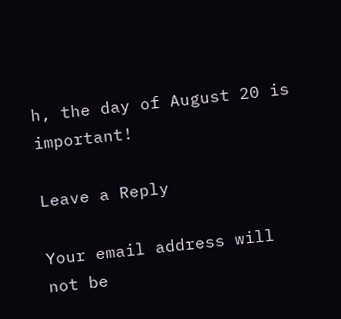h, the day of August 20 is important!

Leave a Reply

Your email address will not be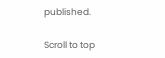published.

Scroll to top